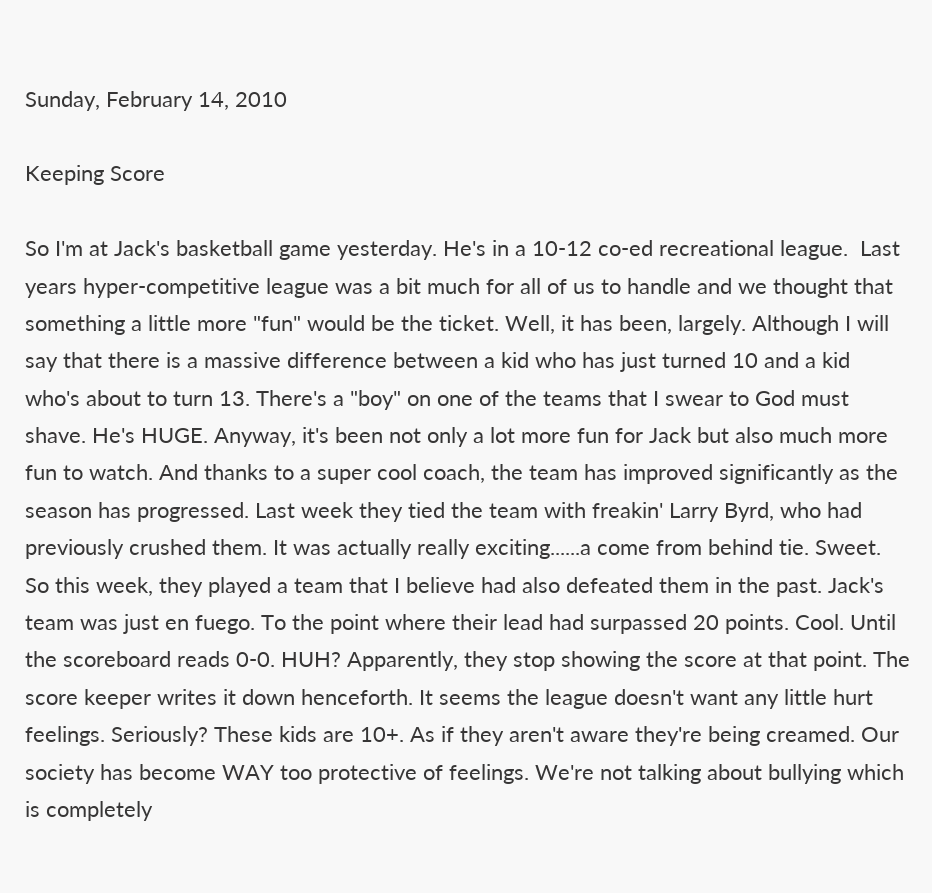Sunday, February 14, 2010

Keeping Score

So I'm at Jack's basketball game yesterday. He's in a 10-12 co-ed recreational league.  Last years hyper-competitive league was a bit much for all of us to handle and we thought that something a little more "fun" would be the ticket. Well, it has been, largely. Although I will say that there is a massive difference between a kid who has just turned 10 and a kid who's about to turn 13. There's a "boy" on one of the teams that I swear to God must shave. He's HUGE. Anyway, it's been not only a lot more fun for Jack but also much more fun to watch. And thanks to a super cool coach, the team has improved significantly as the season has progressed. Last week they tied the team with freakin' Larry Byrd, who had previously crushed them. It was actually really exciting......a come from behind tie. Sweet. So this week, they played a team that I believe had also defeated them in the past. Jack's team was just en fuego. To the point where their lead had surpassed 20 points. Cool. Until the scoreboard reads 0-0. HUH? Apparently, they stop showing the score at that point. The score keeper writes it down henceforth. It seems the league doesn't want any little hurt feelings. Seriously? These kids are 10+. As if they aren't aware they're being creamed. Our society has become WAY too protective of feelings. We're not talking about bullying which is completely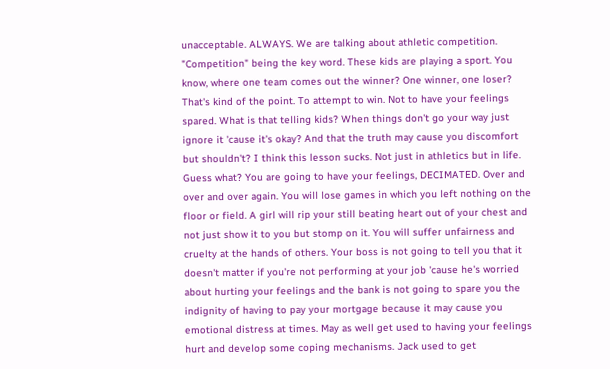unacceptable. ALWAYS. We are talking about athletic competition. "Competition" being the key word. These kids are playing a sport. You know, where one team comes out the winner? One winner, one loser? That's kind of the point. To attempt to win. Not to have your feelings spared. What is that telling kids? When things don't go your way just ignore it 'cause it's okay? And that the truth may cause you discomfort but shouldn't? I think this lesson sucks. Not just in athletics but in life. Guess what? You are going to have your feelings, DECIMATED. Over and over and over again. You will lose games in which you left nothing on the floor or field. A girl will rip your still beating heart out of your chest and not just show it to you but stomp on it. You will suffer unfairness and cruelty at the hands of others. Your boss is not going to tell you that it doesn't matter if you're not performing at your job 'cause he's worried about hurting your feelings and the bank is not going to spare you the indignity of having to pay your mortgage because it may cause you emotional distress at times. May as well get used to having your feelings hurt and develop some coping mechanisms. Jack used to get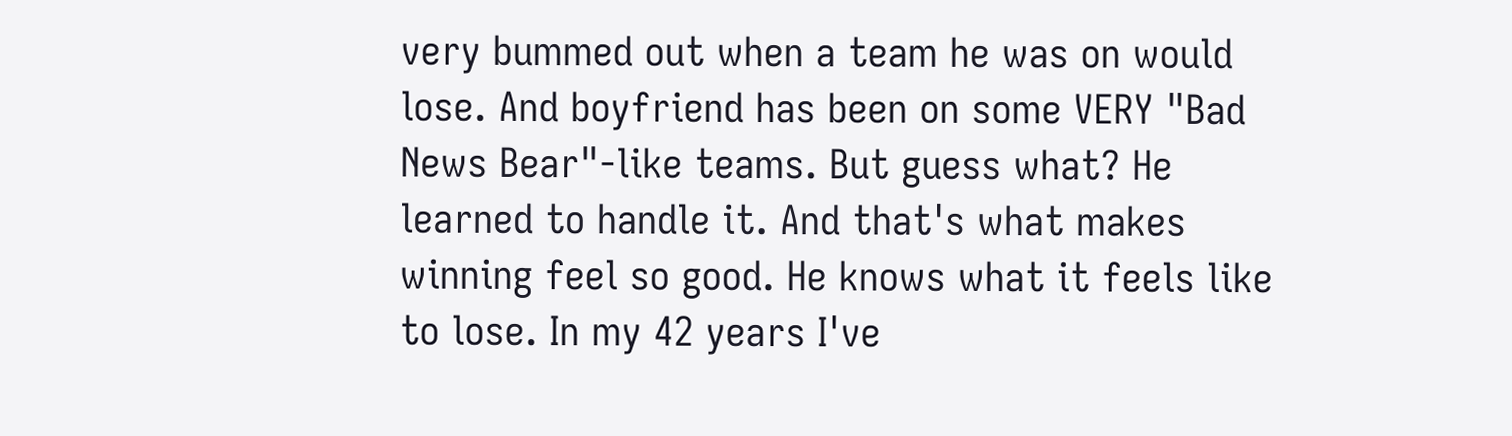very bummed out when a team he was on would lose. And boyfriend has been on some VERY "Bad News Bear"-like teams. But guess what? He learned to handle it. And that's what makes winning feel so good. He knows what it feels like to lose. In my 42 years I've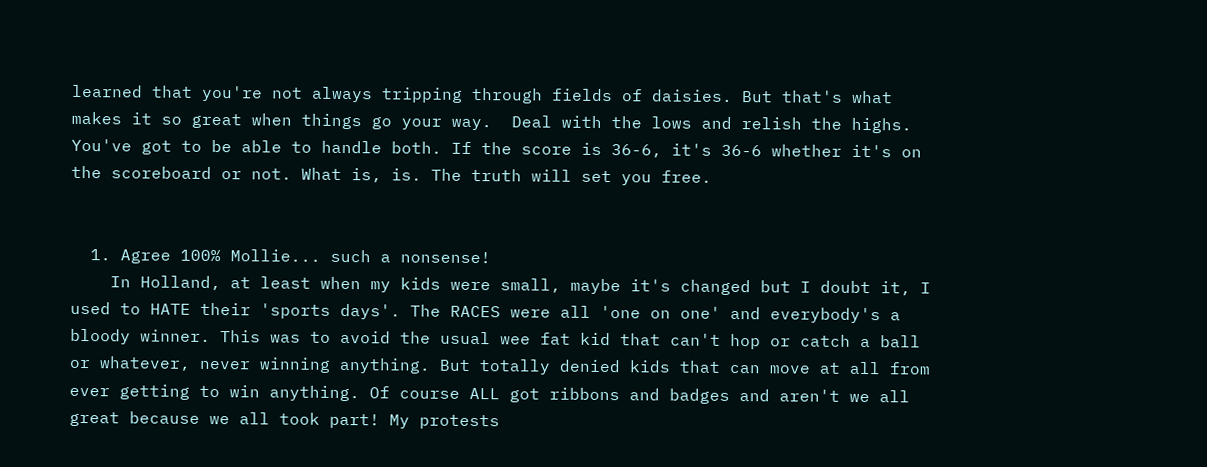learned that you're not always tripping through fields of daisies. But that's what makes it so great when things go your way.  Deal with the lows and relish the highs. You've got to be able to handle both. If the score is 36-6, it's 36-6 whether it's on the scoreboard or not. What is, is. The truth will set you free.


  1. Agree 100% Mollie... such a nonsense!
    In Holland, at least when my kids were small, maybe it's changed but I doubt it, I used to HATE their 'sports days'. The RACES were all 'one on one' and everybody's a bloody winner. This was to avoid the usual wee fat kid that can't hop or catch a ball or whatever, never winning anything. But totally denied kids that can move at all from ever getting to win anything. Of course ALL got ribbons and badges and aren't we all great because we all took part! My protests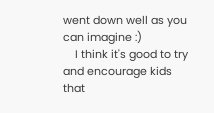went down well as you can imagine :)
    I think it's good to try and encourage kids that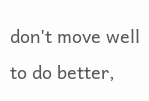don't move well to do better,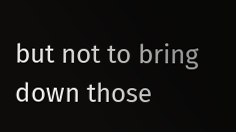but not to bring down those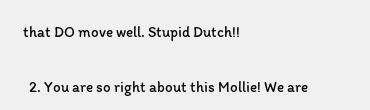that DO move well. Stupid Dutch!!

  2. You are so right about this Mollie! We are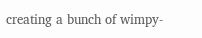creating a bunch of wimpy-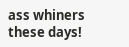ass whiners these days!